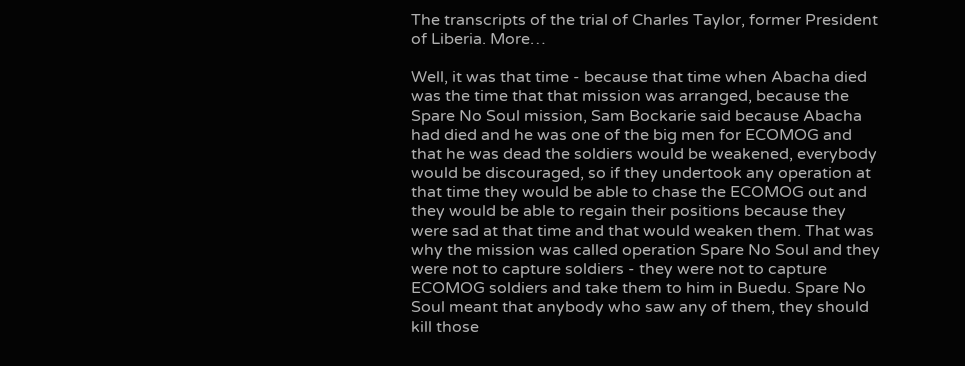The transcripts of the trial of Charles Taylor, former President of Liberia. More…

Well, it was that time - because that time when Abacha died was the time that that mission was arranged, because the Spare No Soul mission, Sam Bockarie said because Abacha had died and he was one of the big men for ECOMOG and that he was dead the soldiers would be weakened, everybody would be discouraged, so if they undertook any operation at that time they would be able to chase the ECOMOG out and they would be able to regain their positions because they were sad at that time and that would weaken them. That was why the mission was called operation Spare No Soul and they were not to capture soldiers - they were not to capture ECOMOG soldiers and take them to him in Buedu. Spare No Soul meant that anybody who saw any of them, they should kill those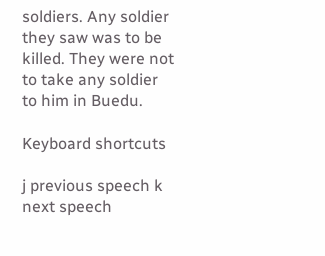soldiers. Any soldier they saw was to be killed. They were not to take any soldier to him in Buedu.

Keyboard shortcuts

j previous speech k next speech